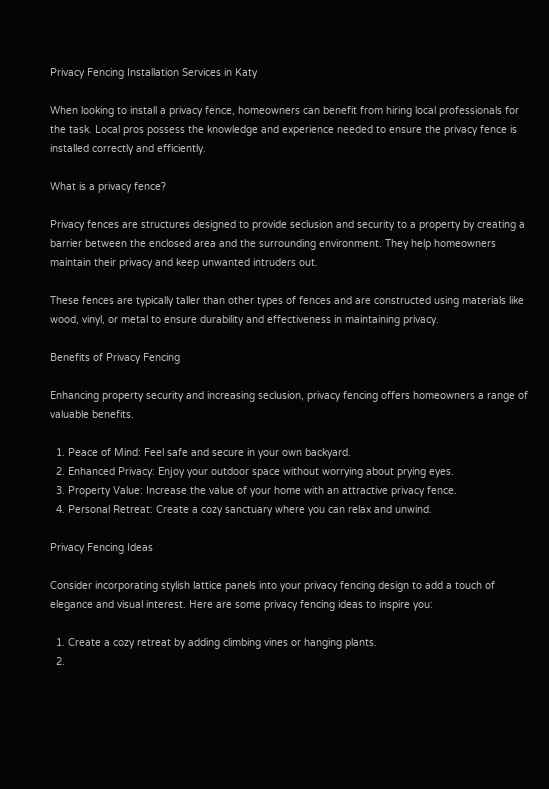Privacy Fencing Installation Services in Katy

When looking to install a privacy fence, homeowners can benefit from hiring local professionals for the task. Local pros possess the knowledge and experience needed to ensure the privacy fence is installed correctly and efficiently.

What is a privacy fence?

Privacy fences are structures designed to provide seclusion and security to a property by creating a barrier between the enclosed area and the surrounding environment. They help homeowners maintain their privacy and keep unwanted intruders out.

These fences are typically taller than other types of fences and are constructed using materials like wood, vinyl, or metal to ensure durability and effectiveness in maintaining privacy.

Benefits of Privacy Fencing

Enhancing property security and increasing seclusion, privacy fencing offers homeowners a range of valuable benefits.

  1. Peace of Mind: Feel safe and secure in your own backyard.
  2. Enhanced Privacy: Enjoy your outdoor space without worrying about prying eyes.
  3. Property Value: Increase the value of your home with an attractive privacy fence.
  4. Personal Retreat: Create a cozy sanctuary where you can relax and unwind.

Privacy Fencing Ideas

Consider incorporating stylish lattice panels into your privacy fencing design to add a touch of elegance and visual interest. Here are some privacy fencing ideas to inspire you:

  1. Create a cozy retreat by adding climbing vines or hanging plants.
  2.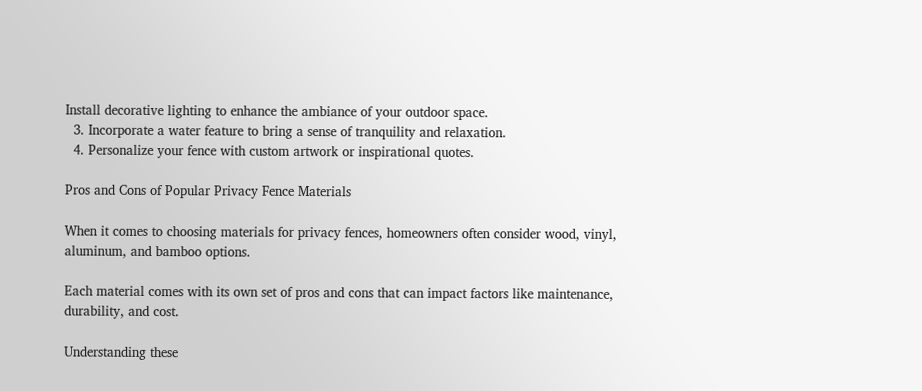Install decorative lighting to enhance the ambiance of your outdoor space.
  3. Incorporate a water feature to bring a sense of tranquility and relaxation.
  4. Personalize your fence with custom artwork or inspirational quotes.

Pros and Cons of Popular Privacy Fence Materials

When it comes to choosing materials for privacy fences, homeowners often consider wood, vinyl, aluminum, and bamboo options.

Each material comes with its own set of pros and cons that can impact factors like maintenance, durability, and cost.

Understanding these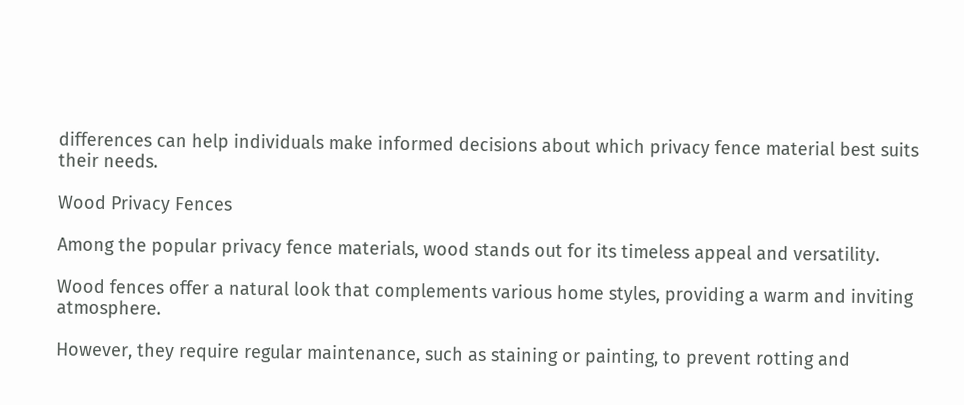differences can help individuals make informed decisions about which privacy fence material best suits their needs.

Wood Privacy Fences

Among the popular privacy fence materials, wood stands out for its timeless appeal and versatility.

Wood fences offer a natural look that complements various home styles, providing a warm and inviting atmosphere.

However, they require regular maintenance, such as staining or painting, to prevent rotting and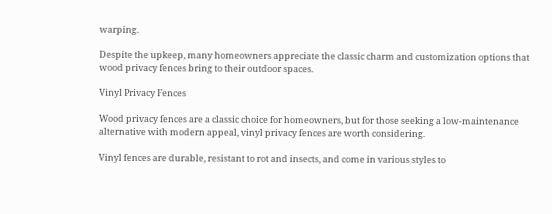warping.

Despite the upkeep, many homeowners appreciate the classic charm and customization options that wood privacy fences bring to their outdoor spaces.

Vinyl Privacy Fences

Wood privacy fences are a classic choice for homeowners, but for those seeking a low-maintenance alternative with modern appeal, vinyl privacy fences are worth considering.

Vinyl fences are durable, resistant to rot and insects, and come in various styles to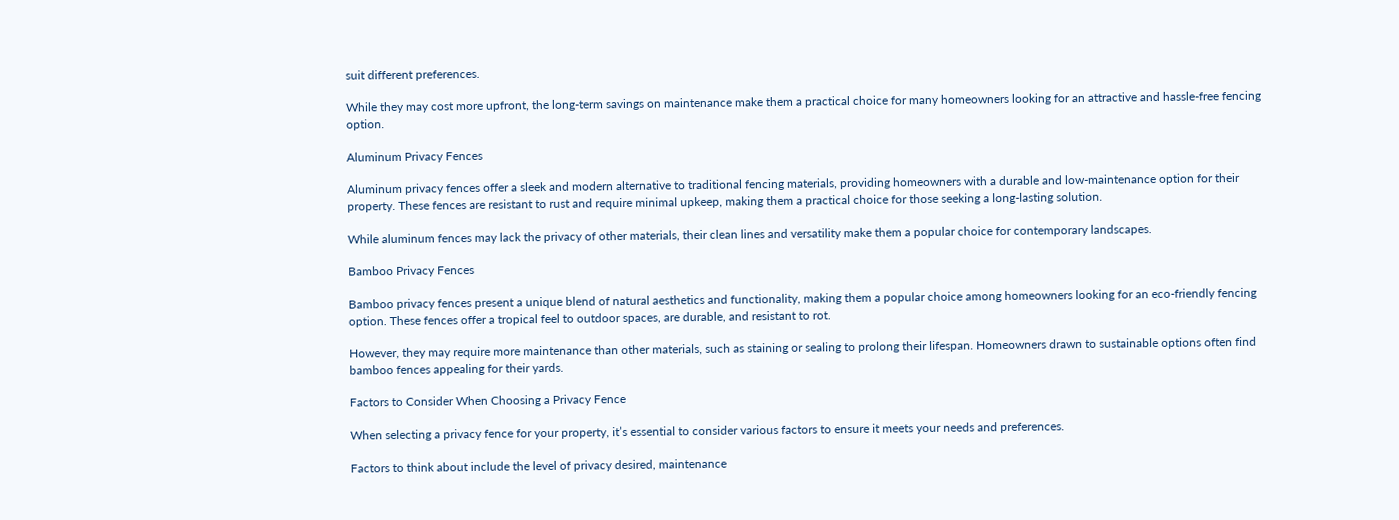suit different preferences.

While they may cost more upfront, the long-term savings on maintenance make them a practical choice for many homeowners looking for an attractive and hassle-free fencing option.

Aluminum Privacy Fences

Aluminum privacy fences offer a sleek and modern alternative to traditional fencing materials, providing homeowners with a durable and low-maintenance option for their property. These fences are resistant to rust and require minimal upkeep, making them a practical choice for those seeking a long-lasting solution.

While aluminum fences may lack the privacy of other materials, their clean lines and versatility make them a popular choice for contemporary landscapes.

Bamboo Privacy Fences

Bamboo privacy fences present a unique blend of natural aesthetics and functionality, making them a popular choice among homeowners looking for an eco-friendly fencing option. These fences offer a tropical feel to outdoor spaces, are durable, and resistant to rot.

However, they may require more maintenance than other materials, such as staining or sealing to prolong their lifespan. Homeowners drawn to sustainable options often find bamboo fences appealing for their yards.

Factors to Consider When Choosing a Privacy Fence

When selecting a privacy fence for your property, it’s essential to consider various factors to ensure it meets your needs and preferences.

Factors to think about include the level of privacy desired, maintenance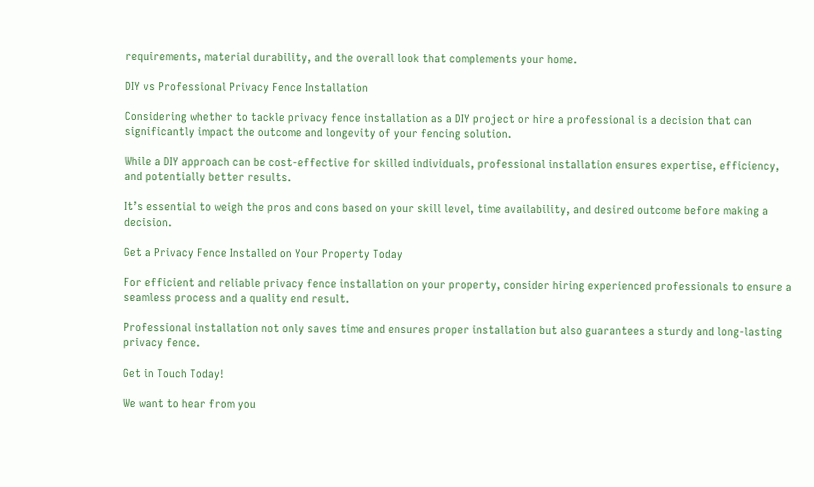requirements, material durability, and the overall look that complements your home.

DIY vs Professional Privacy Fence Installation

Considering whether to tackle privacy fence installation as a DIY project or hire a professional is a decision that can significantly impact the outcome and longevity of your fencing solution.

While a DIY approach can be cost-effective for skilled individuals, professional installation ensures expertise, efficiency, and potentially better results.

It’s essential to weigh the pros and cons based on your skill level, time availability, and desired outcome before making a decision.

Get a Privacy Fence Installed on Your Property Today

For efficient and reliable privacy fence installation on your property, consider hiring experienced professionals to ensure a seamless process and a quality end result.

Professional installation not only saves time and ensures proper installation but also guarantees a sturdy and long-lasting privacy fence.

Get in Touch Today!

We want to hear from you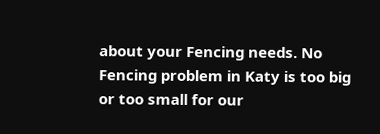about your Fencing needs. No Fencing problem in Katy is too big or too small for our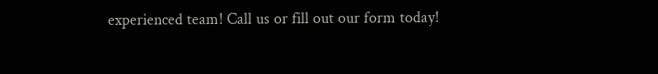experienced team! Call us or fill out our form today!